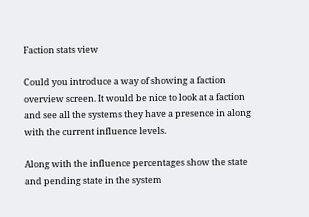Faction stats view

Could you introduce a way of showing a faction overview screen. It would be nice to look at a faction and see all the systems they have a presence in along with the current influence levels.

Along with the influence percentages show the state and pending state in the system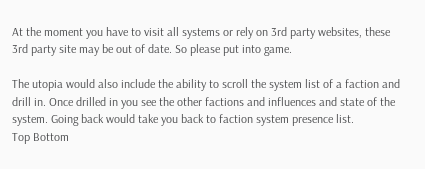At the moment you have to visit all systems or rely on 3rd party websites, these 3rd party site may be out of date. So please put into game.

The utopia would also include the ability to scroll the system list of a faction and drill in. Once drilled in you see the other factions and influences and state of the system. Going back would take you back to faction system presence list.
Top Bottom